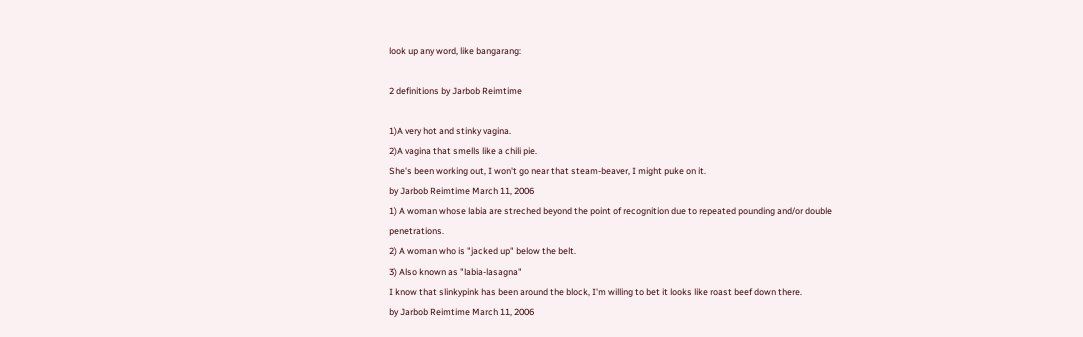look up any word, like bangarang:

2 definitions by Jarbob Reimtime

1)A very hot and stinky vagina.
2)A vagina that smells like a chili pie.
She's been working out, I won't go near that steam-beaver, I might puke on it.
by Jarbob Reimtime March 11, 2006
1) A woman whose labia are streched beyond the point of recognition due to repeated pounding and/or double penetrations.
2) A woman who is "jacked up" below the belt.
3) Also known as "labia-lasagna"
I know that slinkypink has been around the block, I'm willing to bet it looks like roast beef down there.
by Jarbob Reimtime March 11, 2006